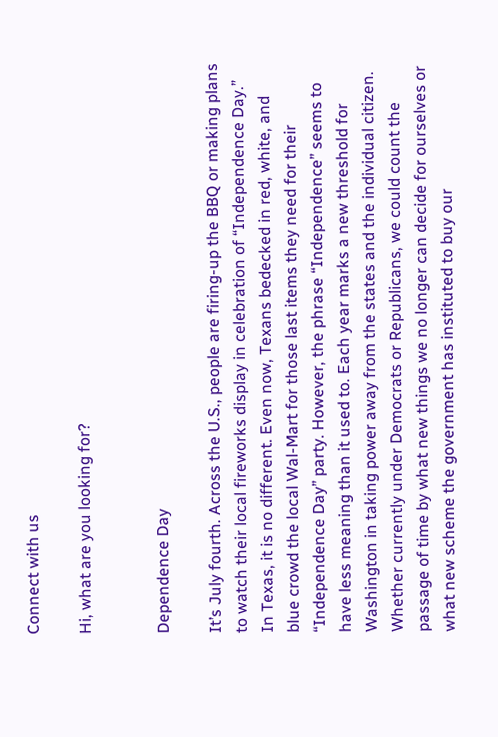Connect with us

Hi, what are you looking for?


Dependence Day

It’s July fourth. Across the U.S., people are firing-up the BBQ or making plans to watch their local fireworks display in celebration of “Independence Day.” In Texas, it is no different. Even now, Texans bedecked in red, white, and blue crowd the local Wal-Mart for those last items they need for their “Independence Day” party. However, the phrase “Independence” seems to have less meaning than it used to. Each year marks a new threshold for Washington in taking power away from the states and the individual citizen. Whether currently under Democrats or Republicans, we could count the passage of time by what new things we no longer can decide for ourselves or what new scheme the government has instituted to buy our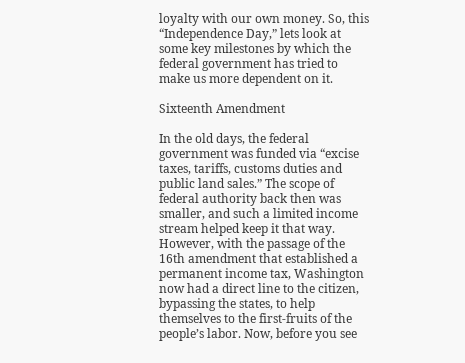loyalty with our own money. So, this “Independence Day,” lets look at some key milestones by which the federal government has tried to make us more dependent on it.

Sixteenth Amendment

In the old days, the federal government was funded via “excise taxes, tariffs, customs duties and public land sales.” The scope of federal authority back then was smaller, and such a limited income stream helped keep it that way. However, with the passage of the 16th amendment that established a permanent income tax, Washington now had a direct line to the citizen, bypassing the states, to help themselves to the first-fruits of the people’s labor. Now, before you see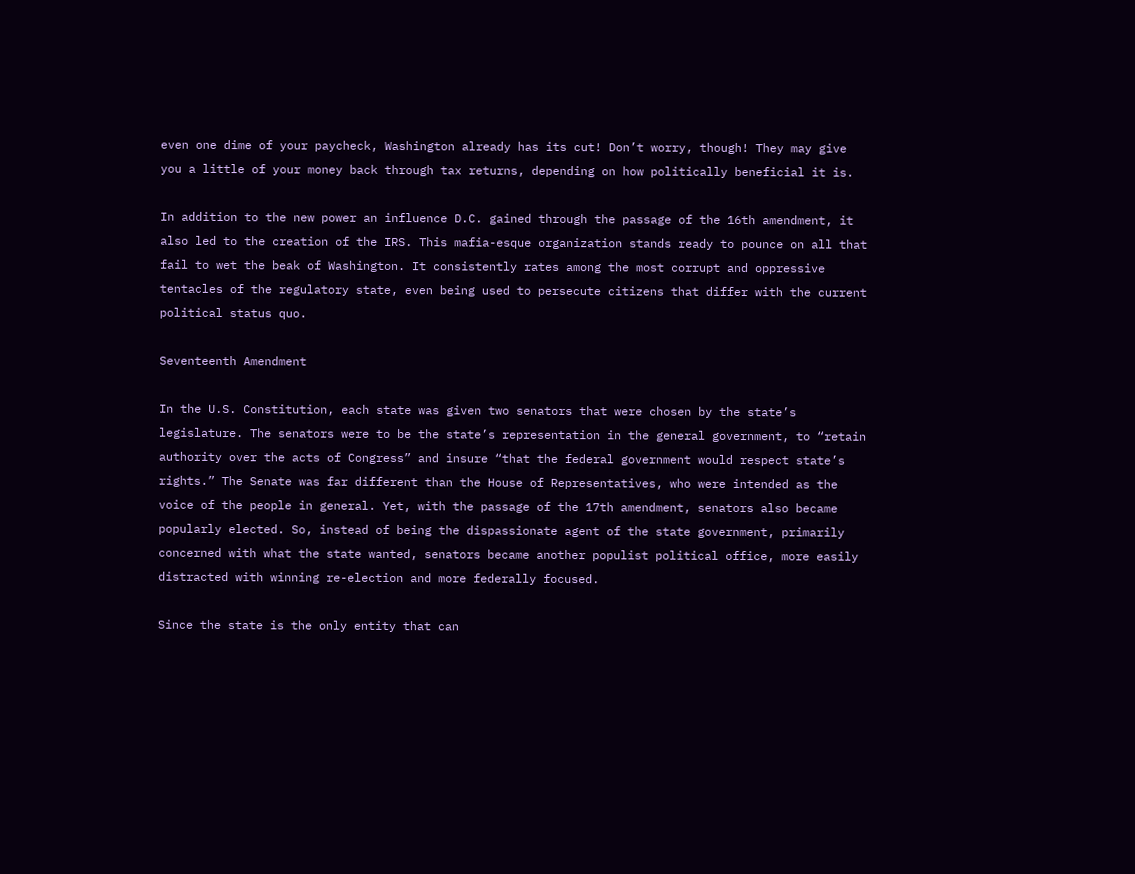even one dime of your paycheck, Washington already has its cut! Don’t worry, though! They may give you a little of your money back through tax returns, depending on how politically beneficial it is.

In addition to the new power an influence D.C. gained through the passage of the 16th amendment, it also led to the creation of the IRS. This mafia-esque organization stands ready to pounce on all that fail to wet the beak of Washington. It consistently rates among the most corrupt and oppressive tentacles of the regulatory state, even being used to persecute citizens that differ with the current political status quo.

Seventeenth Amendment

In the U.S. Constitution, each state was given two senators that were chosen by the state’s legislature. The senators were to be the state’s representation in the general government, to “retain authority over the acts of Congress” and insure “that the federal government would respect state’s rights.” The Senate was far different than the House of Representatives, who were intended as the voice of the people in general. Yet, with the passage of the 17th amendment, senators also became popularly elected. So, instead of being the dispassionate agent of the state government, primarily concerned with what the state wanted, senators became another populist political office, more easily distracted with winning re-election and more federally focused.

Since the state is the only entity that can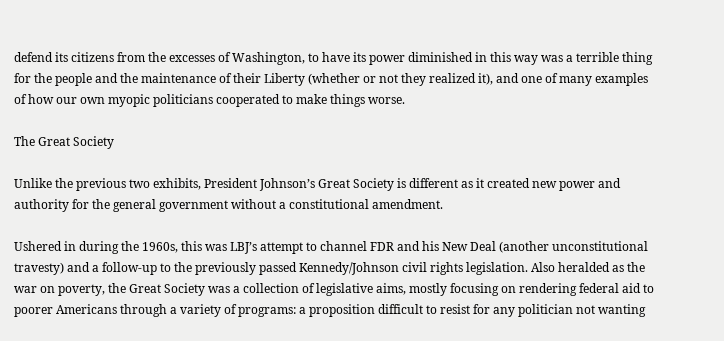defend its citizens from the excesses of Washington, to have its power diminished in this way was a terrible thing for the people and the maintenance of their Liberty (whether or not they realized it), and one of many examples of how our own myopic politicians cooperated to make things worse.

The Great Society

Unlike the previous two exhibits, President Johnson’s Great Society is different as it created new power and authority for the general government without a constitutional amendment.

Ushered in during the 1960s, this was LBJ’s attempt to channel FDR and his New Deal (another unconstitutional travesty) and a follow-up to the previously passed Kennedy/Johnson civil rights legislation. Also heralded as the war on poverty, the Great Society was a collection of legislative aims, mostly focusing on rendering federal aid to poorer Americans through a variety of programs: a proposition difficult to resist for any politician not wanting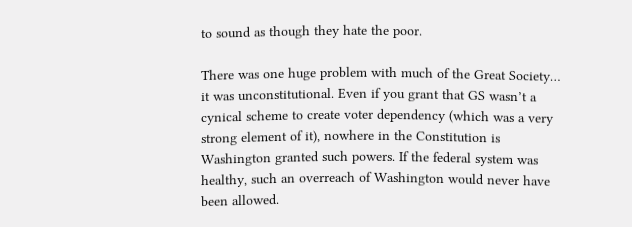to sound as though they hate the poor.

There was one huge problem with much of the Great Society… it was unconstitutional. Even if you grant that GS wasn’t a cynical scheme to create voter dependency (which was a very strong element of it), nowhere in the Constitution is Washington granted such powers. If the federal system was healthy, such an overreach of Washington would never have been allowed.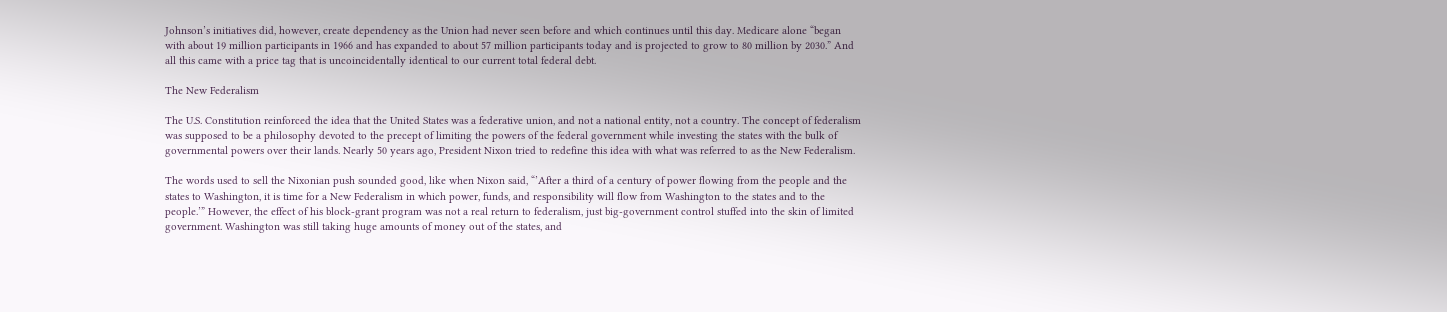Johnson’s initiatives did, however, create dependency as the Union had never seen before and which continues until this day. Medicare alone “began with about 19 million participants in 1966 and has expanded to about 57 million participants today and is projected to grow to 80 million by 2030.” And all this came with a price tag that is uncoincidentally identical to our current total federal debt.

The New Federalism

The U.S. Constitution reinforced the idea that the United States was a federative union, and not a national entity, not a country. The concept of federalism was supposed to be a philosophy devoted to the precept of limiting the powers of the federal government while investing the states with the bulk of governmental powers over their lands. Nearly 50 years ago, President Nixon tried to redefine this idea with what was referred to as the New Federalism.

The words used to sell the Nixonian push sounded good, like when Nixon said, “’After a third of a century of power flowing from the people and the states to Washington, it is time for a New Federalism in which power, funds, and responsibility will flow from Washington to the states and to the people.’” However, the effect of his block-grant program was not a real return to federalism, just big-government control stuffed into the skin of limited government. Washington was still taking huge amounts of money out of the states, and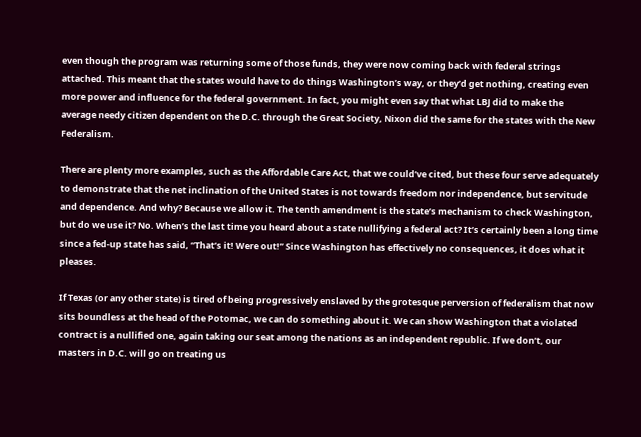even though the program was returning some of those funds, they were now coming back with federal strings attached. This meant that the states would have to do things Washington’s way, or they’d get nothing, creating even more power and influence for the federal government. In fact, you might even say that what LBJ did to make the average needy citizen dependent on the D.C. through the Great Society, Nixon did the same for the states with the New Federalism.

There are plenty more examples, such as the Affordable Care Act, that we could’ve cited, but these four serve adequately to demonstrate that the net inclination of the United States is not towards freedom nor independence, but servitude and dependence. And why? Because we allow it. The tenth amendment is the state’s mechanism to check Washington, but do we use it? No. When’s the last time you heard about a state nullifying a federal act? It’s certainly been a long time since a fed-up state has said, “That’s it! Were out!” Since Washington has effectively no consequences, it does what it pleases.

If Texas (or any other state) is tired of being progressively enslaved by the grotesque perversion of federalism that now sits boundless at the head of the Potomac, we can do something about it. We can show Washington that a violated contract is a nullified one, again taking our seat among the nations as an independent republic. If we don’t, our masters in D.C. will go on treating us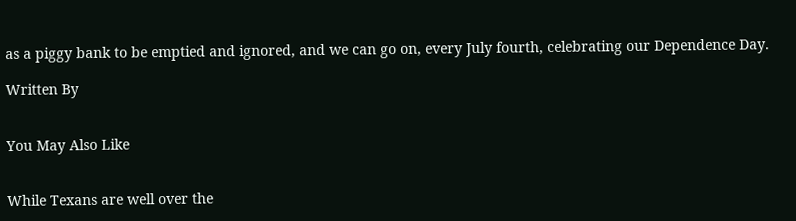as a piggy bank to be emptied and ignored, and we can go on, every July fourth, celebrating our Dependence Day.

Written By


You May Also Like


While Texans are well over the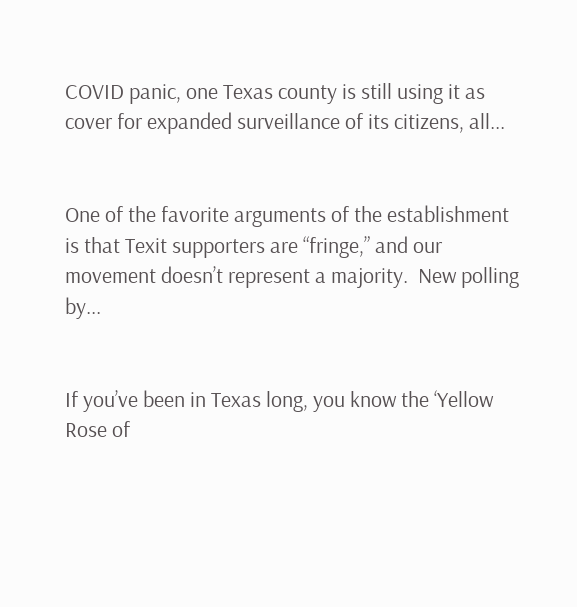COVID panic, one Texas county is still using it as cover for expanded surveillance of its citizens, all...


One of the favorite arguments of the establishment is that Texit supporters are “fringe,” and our movement doesn’t represent a majority.  New polling by...


If you’ve been in Texas long, you know the ‘Yellow Rose of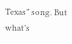Texas” song. But what’s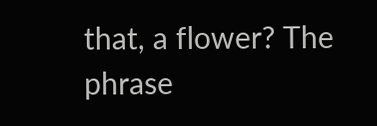that, a flower? The phrase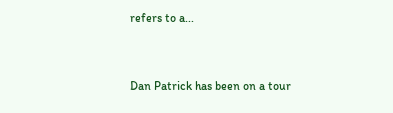refers to a...


Dan Patrick has been on a tour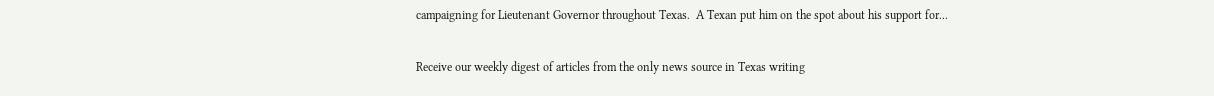campaigning for Lieutenant Governor throughout Texas.  A Texan put him on the spot about his support for...


Receive our weekly digest of articles from the only news source in Texas writing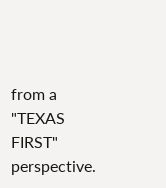from a "TEXAS FIRST" perspective.